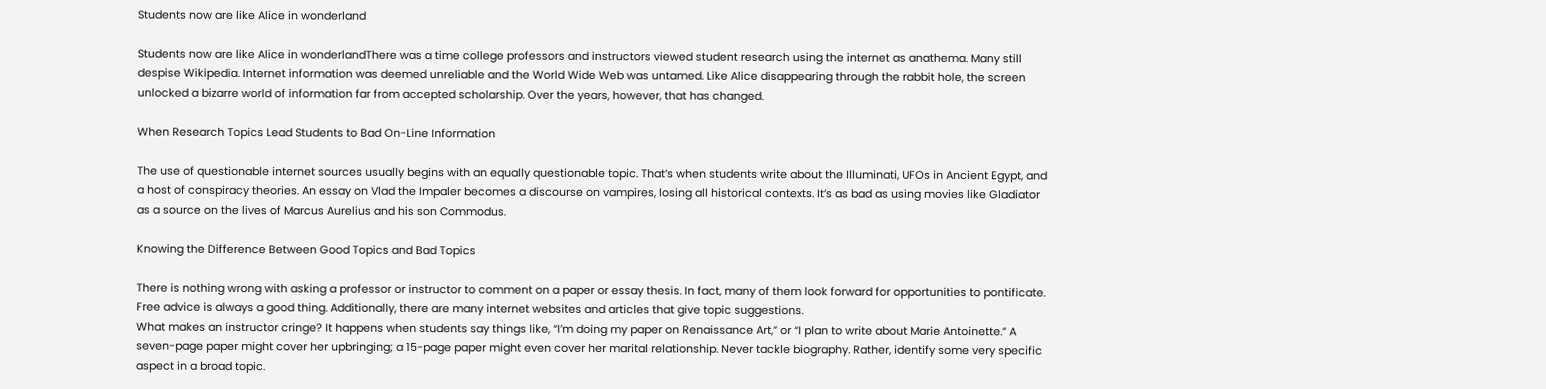Students now are like Alice in wonderland

Students now are like Alice in wonderlandThere was a time college professors and instructors viewed student research using the internet as anathema. Many still despise Wikipedia. Internet information was deemed unreliable and the World Wide Web was untamed. Like Alice disappearing through the rabbit hole, the screen unlocked a bizarre world of information far from accepted scholarship. Over the years, however, that has changed.

When Research Topics Lead Students to Bad On-Line Information

The use of questionable internet sources usually begins with an equally questionable topic. That’s when students write about the Illuminati, UFOs in Ancient Egypt, and a host of conspiracy theories. An essay on Vlad the Impaler becomes a discourse on vampires, losing all historical contexts. It’s as bad as using movies like Gladiator as a source on the lives of Marcus Aurelius and his son Commodus.

Knowing the Difference Between Good Topics and Bad Topics

There is nothing wrong with asking a professor or instructor to comment on a paper or essay thesis. In fact, many of them look forward for opportunities to pontificate. Free advice is always a good thing. Additionally, there are many internet websites and articles that give topic suggestions.
What makes an instructor cringe? It happens when students say things like, “I’m doing my paper on Renaissance Art,” or “I plan to write about Marie Antoinette.” A seven-page paper might cover her upbringing; a 15-page paper might even cover her marital relationship. Never tackle biography. Rather, identify some very specific aspect in a broad topic.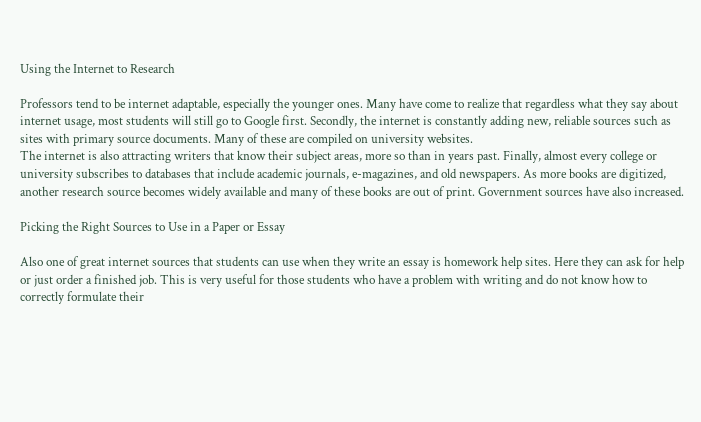Using the Internet to Research

Professors tend to be internet adaptable, especially the younger ones. Many have come to realize that regardless what they say about internet usage, most students will still go to Google first. Secondly, the internet is constantly adding new, reliable sources such as sites with primary source documents. Many of these are compiled on university websites.
The internet is also attracting writers that know their subject areas, more so than in years past. Finally, almost every college or university subscribes to databases that include academic journals, e-magazines, and old newspapers. As more books are digitized, another research source becomes widely available and many of these books are out of print. Government sources have also increased.

Picking the Right Sources to Use in a Paper or Essay

Also one of great internet sources that students can use when they write an essay is homework help sites. Here they can ask for help or just order a finished job. This is very useful for those students who have a problem with writing and do not know how to correctly formulate their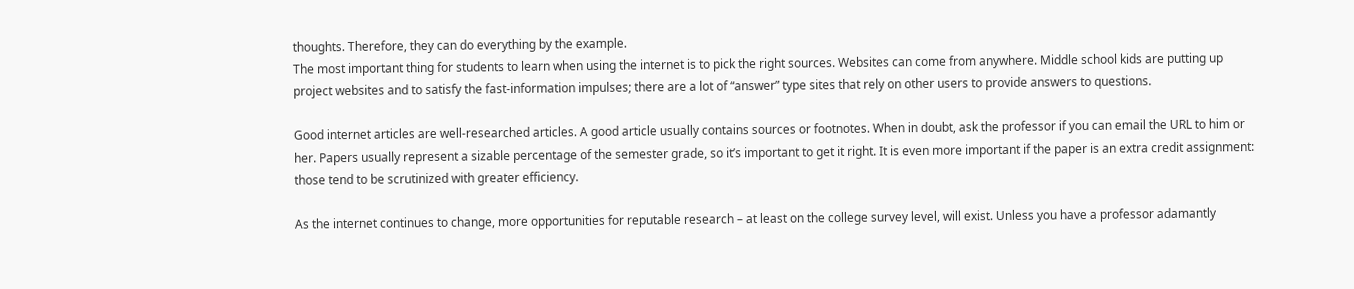thoughts. Therefore, they can do everything by the example.
The most important thing for students to learn when using the internet is to pick the right sources. Websites can come from anywhere. Middle school kids are putting up project websites and to satisfy the fast-information impulses; there are a lot of “answer” type sites that rely on other users to provide answers to questions.

Good internet articles are well-researched articles. A good article usually contains sources or footnotes. When in doubt, ask the professor if you can email the URL to him or her. Papers usually represent a sizable percentage of the semester grade, so it’s important to get it right. It is even more important if the paper is an extra credit assignment: those tend to be scrutinized with greater efficiency.

As the internet continues to change, more opportunities for reputable research – at least on the college survey level, will exist. Unless you have a professor adamantly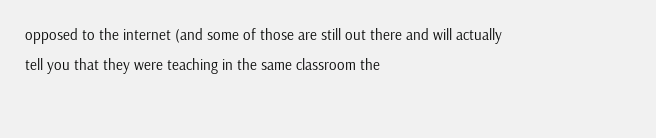opposed to the internet (and some of those are still out there and will actually tell you that they were teaching in the same classroom the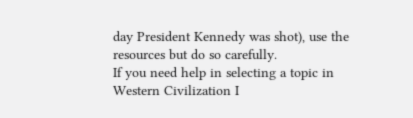day President Kennedy was shot), use the resources but do so carefully.
If you need help in selecting a topic in Western Civilization I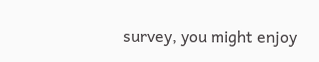survey, you might enjoy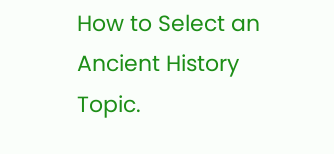How to Select an Ancient History Topic.